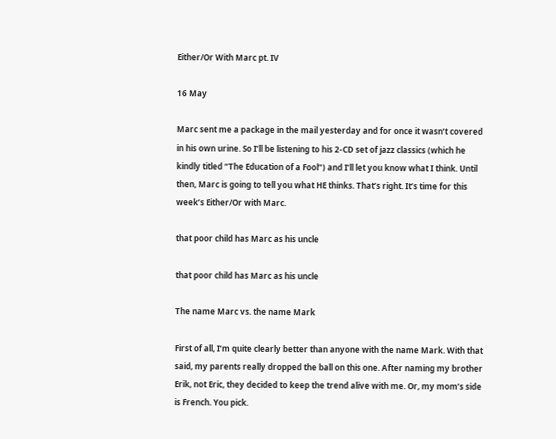Either/Or With Marc pt. IV

16 May

Marc sent me a package in the mail yesterday and for once it wasn’t covered in his own urine. So I’ll be listening to his 2-CD set of jazz classics (which he kindly titled “The Education of a Fool”) and I’ll let you know what I think. Until then, Marc is going to tell you what HE thinks. That’s right. It’s time for this week’s Either/Or with Marc.

that poor child has Marc as his uncle

that poor child has Marc as his uncle

The name Marc vs. the name Mark

First of all, I’m quite clearly better than anyone with the name Mark. With that said, my parents really dropped the ball on this one. After naming my brother Erik, not Eric, they decided to keep the trend alive with me. Or, my mom’s side is French. You pick.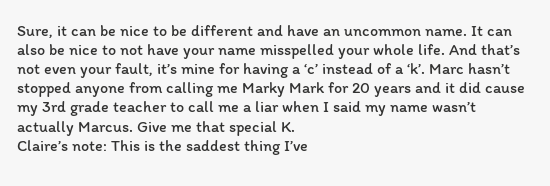Sure, it can be nice to be different and have an uncommon name. It can also be nice to not have your name misspelled your whole life. And that’s not even your fault, it’s mine for having a ‘c’ instead of a ‘k’. Marc hasn’t stopped anyone from calling me Marky Mark for 20 years and it did cause my 3rd grade teacher to call me a liar when I said my name wasn’t actually Marcus. Give me that special K.
Claire’s note: This is the saddest thing I’ve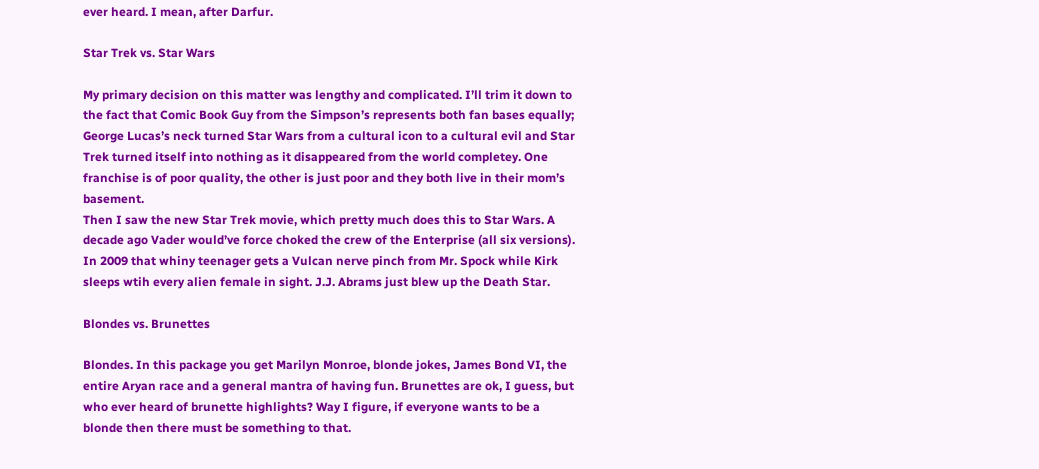ever heard. I mean, after Darfur.

Star Trek vs. Star Wars

My primary decision on this matter was lengthy and complicated. I’ll trim it down to the fact that Comic Book Guy from the Simpson’s represents both fan bases equally; George Lucas’s neck turned Star Wars from a cultural icon to a cultural evil and Star Trek turned itself into nothing as it disappeared from the world completey. One franchise is of poor quality, the other is just poor and they both live in their mom’s basement.
Then I saw the new Star Trek movie, which pretty much does this to Star Wars. A decade ago Vader would’ve force choked the crew of the Enterprise (all six versions). In 2009 that whiny teenager gets a Vulcan nerve pinch from Mr. Spock while Kirk sleeps wtih every alien female in sight. J.J. Abrams just blew up the Death Star.

Blondes vs. Brunettes

Blondes. In this package you get Marilyn Monroe, blonde jokes, James Bond VI, the entire Aryan race and a general mantra of having fun. Brunettes are ok, I guess, but who ever heard of brunette highlights? Way I figure, if everyone wants to be a blonde then there must be something to that.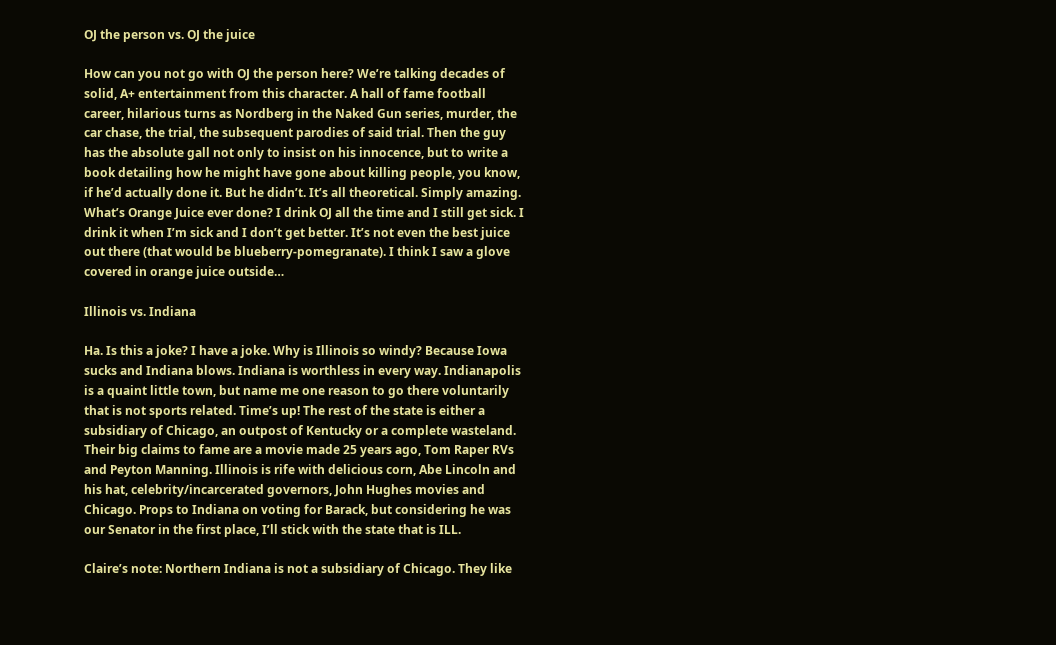OJ the person vs. OJ the juice

How can you not go with OJ the person here? We’re talking decades of solid, A+ entertainment from this character. A hall of fame football career, hilarious turns as Nordberg in the Naked Gun series, murder, the car chase, the trial, the subsequent parodies of said trial. Then the guy has the absolute gall not only to insist on his innocence, but to write a book detailing how he might have gone about killing people, you know, if he’d actually done it. But he didn’t. It’s all theoretical. Simply amazing. What’s Orange Juice ever done? I drink OJ all the time and I still get sick. I drink it when I’m sick and I don’t get better. It’s not even the best juice out there (that would be blueberry-pomegranate). I think I saw a glove covered in orange juice outside…

Illinois vs. Indiana

Ha. Is this a joke? I have a joke. Why is Illinois so windy? Because Iowa sucks and Indiana blows. Indiana is worthless in every way. Indianapolis is a quaint little town, but name me one reason to go there voluntarily that is not sports related. Time’s up! The rest of the state is either a subsidiary of Chicago, an outpost of Kentucky or a complete wasteland. Their big claims to fame are a movie made 25 years ago, Tom Raper RVs and Peyton Manning. Illinois is rife with delicious corn, Abe Lincoln and his hat, celebrity/incarcerated governors, John Hughes movies and Chicago. Props to Indiana on voting for Barack, but considering he was our Senator in the first place, I’ll stick with the state that is ILL.

Claire’s note: Northern Indiana is not a subsidiary of Chicago. They like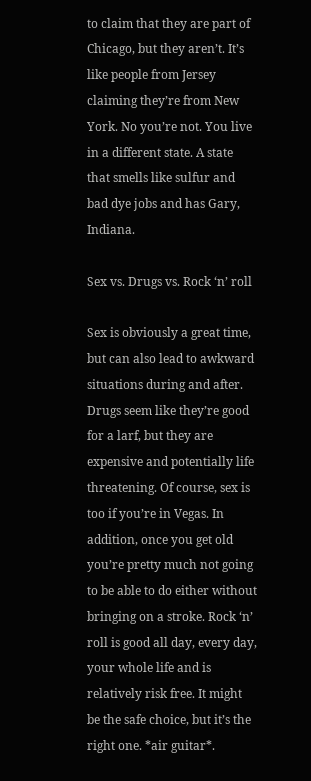to claim that they are part of Chicago, but they aren’t. It’s like people from Jersey claiming they’re from New York. No you’re not. You live in a different state. A state that smells like sulfur and bad dye jobs and has Gary, Indiana.

Sex vs. Drugs vs. Rock ‘n’ roll

Sex is obviously a great time, but can also lead to awkward situations during and after. Drugs seem like they’re good for a larf, but they are expensive and potentially life threatening. Of course, sex is too if you’re in Vegas. In addition, once you get old you’re pretty much not going to be able to do either without bringing on a stroke. Rock ‘n’ roll is good all day, every day, your whole life and is relatively risk free. It might be the safe choice, but it’s the right one. *air guitar*.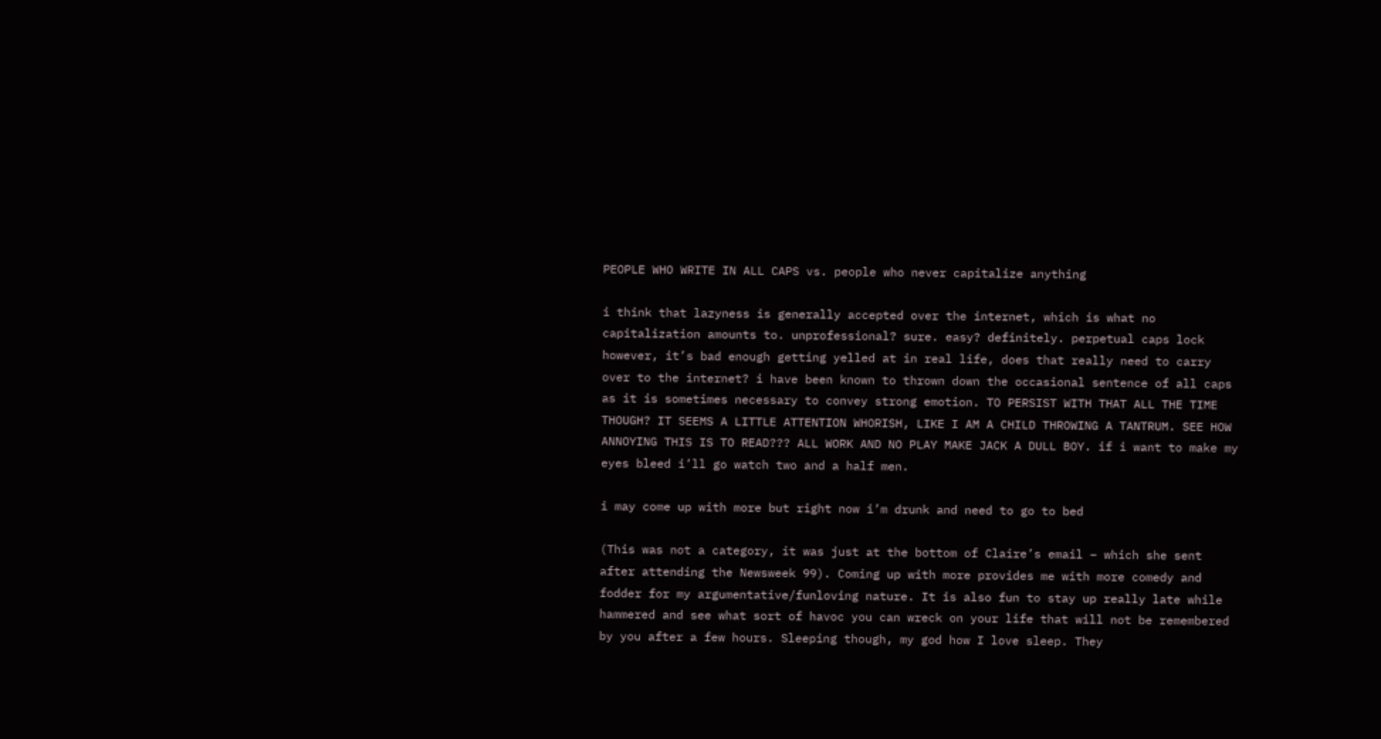PEOPLE WHO WRITE IN ALL CAPS vs. people who never capitalize anything

i think that lazyness is generally accepted over the internet, which is what no capitalization amounts to. unprofessional? sure. easy? definitely. perpetual caps lock however, it’s bad enough getting yelled at in real life, does that really need to carry over to the internet? i have been known to thrown down the occasional sentence of all caps as it is sometimes necessary to convey strong emotion. TO PERSIST WITH THAT ALL THE TIME THOUGH? IT SEEMS A LITTLE ATTENTION WHORISH, LIKE I AM A CHILD THROWING A TANTRUM. SEE HOW ANNOYING THIS IS TO READ??? ALL WORK AND NO PLAY MAKE JACK A DULL BOY. if i want to make my eyes bleed i’ll go watch two and a half men.

i may come up with more but right now i’m drunk and need to go to bed

(This was not a category, it was just at the bottom of Claire’s email – which she sent after attending the Newsweek 99). Coming up with more provides me with more comedy and fodder for my argumentative/funloving nature. It is also fun to stay up really late while hammered and see what sort of havoc you can wreck on your life that will not be remembered by you after a few hours. Sleeping though, my god how I love sleep. They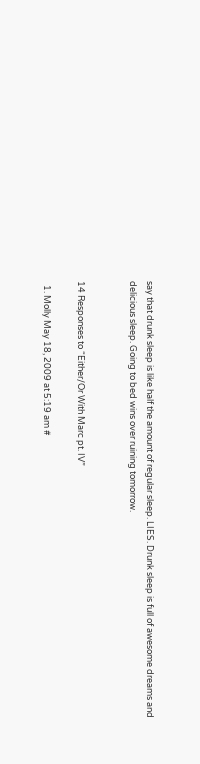say that drunk sleep is like half the amount of regular sleep. LIES. Drunk sleep is full of awesome dreams and delicious sleep. Going to bed wins over ruining tomorrow.


14 Responses to “Either/Or With Marc pt. IV”

  1. Molly May 18, 2009 at 5:19 am #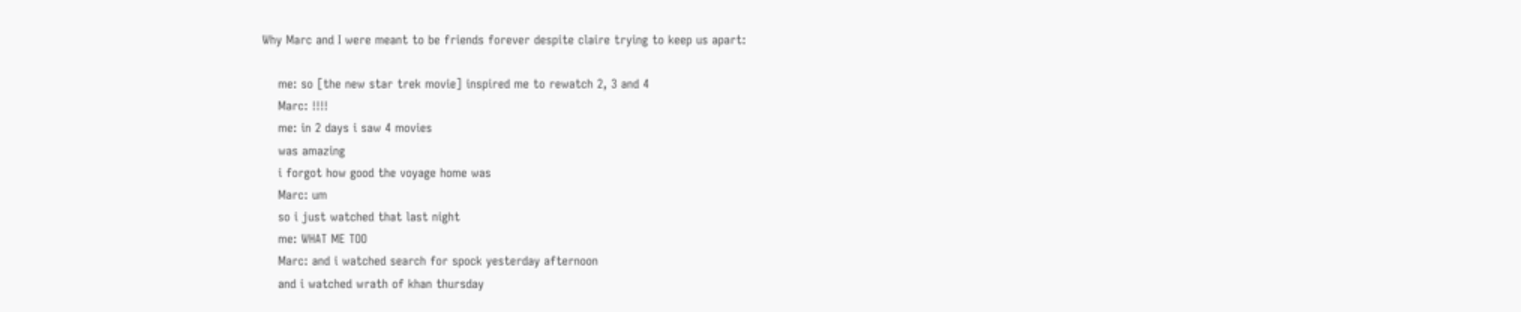Why Marc and I were meant to be friends forever despite claire trying to keep us apart:

    me: so [the new star trek movie] inspired me to rewatch 2, 3 and 4
    Marc: !!!!
    me: in 2 days i saw 4 movies
    was amazing
    i forgot how good the voyage home was
    Marc: um
    so i just watched that last night
    me: WHAT ME TOO
    Marc: and i watched search for spock yesterday afternoon
    and i watched wrath of khan thursday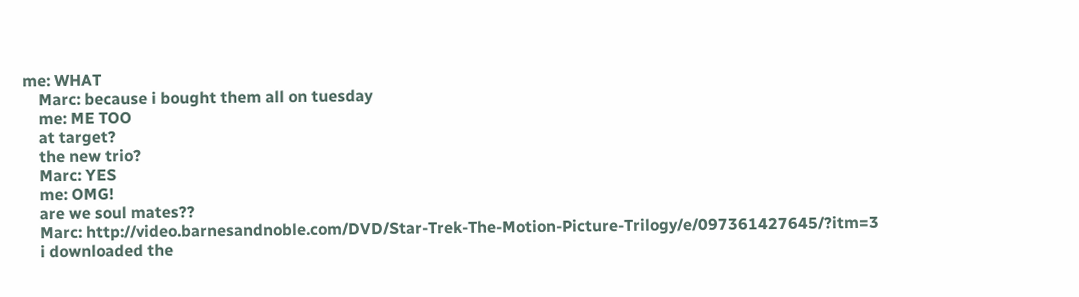me: WHAT
    Marc: because i bought them all on tuesday
    me: ME TOO
    at target?
    the new trio?
    Marc: YES
    me: OMG!
    are we soul mates??
    Marc: http://video.barnesandnoble.com/DVD/Star-Trek-The-Motion-Picture-Trilogy/e/097361427645/?itm=3
    i downloaded the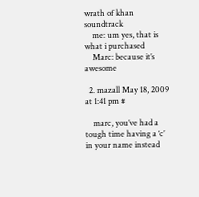wrath of khan soundtrack
    me: um yes, that is what i purchased
    Marc: because it’s awesome

  2. mazall May 18, 2009 at 1:41 pm #

    marc, you’ve had a tough time having a ‘c’ in your name instead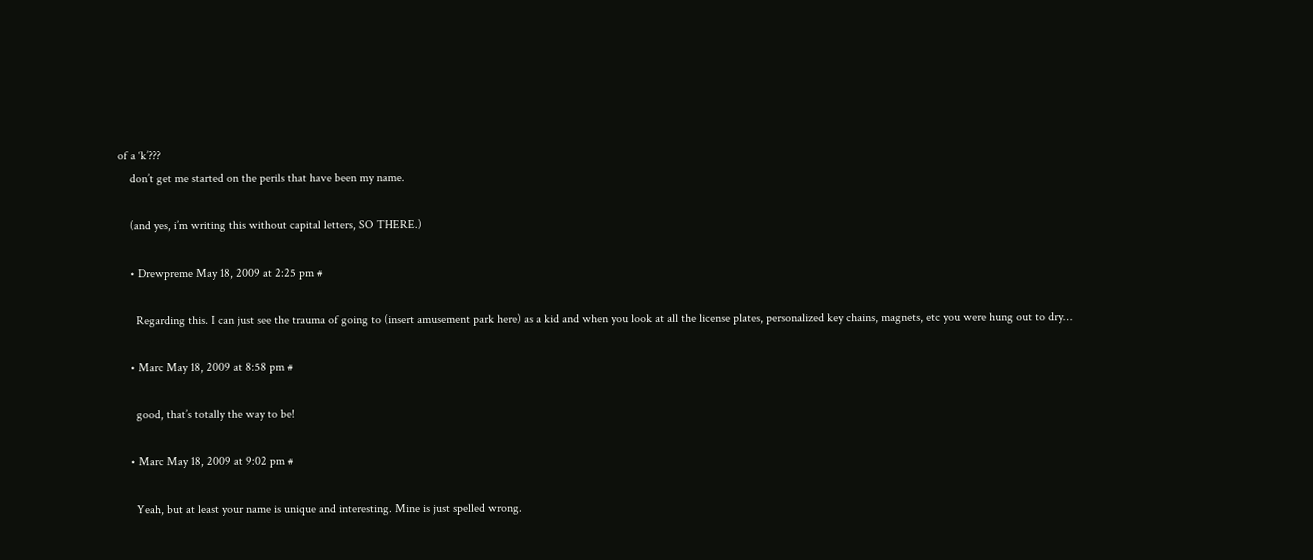of a ‘k’???
    don’t get me started on the perils that have been my name.

    (and yes, i’m writing this without capital letters, SO THERE.)

    • Drewpreme May 18, 2009 at 2:25 pm #

      Regarding this. I can just see the trauma of going to (insert amusement park here) as a kid and when you look at all the license plates, personalized key chains, magnets, etc you were hung out to dry…

    • Marc May 18, 2009 at 8:58 pm #

      good, that’s totally the way to be!

    • Marc May 18, 2009 at 9:02 pm #

      Yeah, but at least your name is unique and interesting. Mine is just spelled wrong.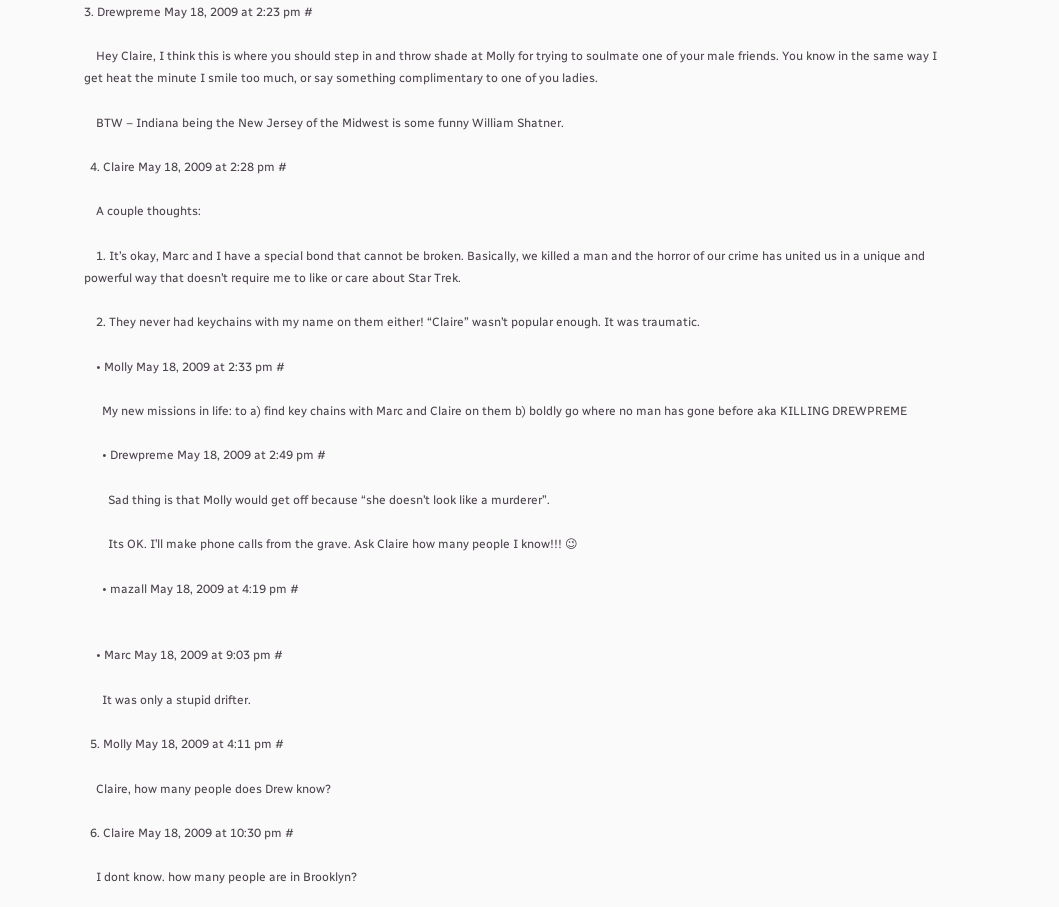3. Drewpreme May 18, 2009 at 2:23 pm #

    Hey Claire, I think this is where you should step in and throw shade at Molly for trying to soulmate one of your male friends. You know in the same way I get heat the minute I smile too much, or say something complimentary to one of you ladies.

    BTW – Indiana being the New Jersey of the Midwest is some funny William Shatner.

  4. Claire May 18, 2009 at 2:28 pm #

    A couple thoughts:

    1. It’s okay, Marc and I have a special bond that cannot be broken. Basically, we killed a man and the horror of our crime has united us in a unique and powerful way that doesn’t require me to like or care about Star Trek.

    2. They never had keychains with my name on them either! “Claire” wasn’t popular enough. It was traumatic.

    • Molly May 18, 2009 at 2:33 pm #

      My new missions in life: to a) find key chains with Marc and Claire on them b) boldly go where no man has gone before aka KILLING DREWPREME

      • Drewpreme May 18, 2009 at 2:49 pm #

        Sad thing is that Molly would get off because “she doesn’t look like a murderer”.

        Its OK. I’ll make phone calls from the grave. Ask Claire how many people I know!!! 😉

      • mazall May 18, 2009 at 4:19 pm #


    • Marc May 18, 2009 at 9:03 pm #

      It was only a stupid drifter.

  5. Molly May 18, 2009 at 4:11 pm #

    Claire, how many people does Drew know?

  6. Claire May 18, 2009 at 10:30 pm #

    I dont know. how many people are in Brooklyn?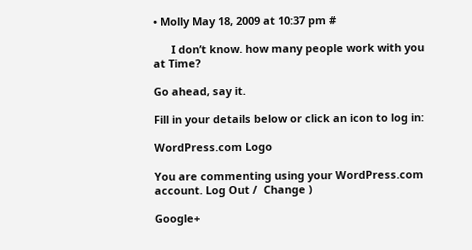• Molly May 18, 2009 at 10:37 pm #

      I don’t know. how many people work with you at Time?

Go ahead, say it.

Fill in your details below or click an icon to log in:

WordPress.com Logo

You are commenting using your WordPress.com account. Log Out /  Change )

Google+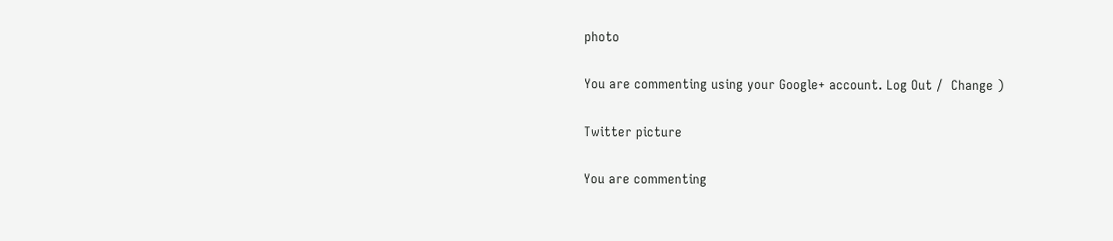photo

You are commenting using your Google+ account. Log Out /  Change )

Twitter picture

You are commenting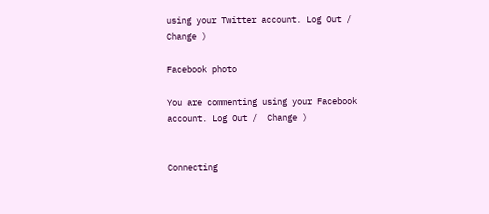using your Twitter account. Log Out /  Change )

Facebook photo

You are commenting using your Facebook account. Log Out /  Change )


Connecting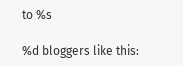to %s

%d bloggers like this: